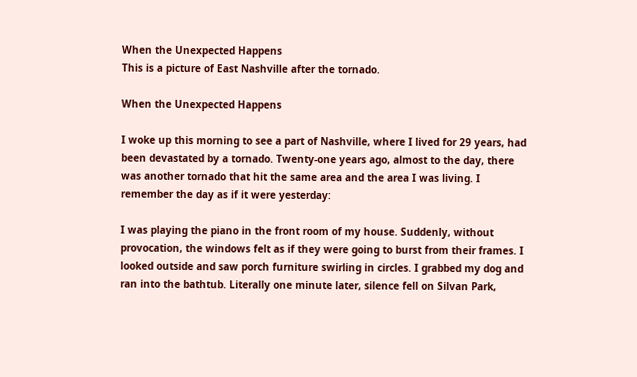When the Unexpected Happens
This is a picture of East Nashville after the tornado.

When the Unexpected Happens

I woke up this morning to see a part of Nashville, where I lived for 29 years, had been devastated by a tornado. Twenty-one years ago, almost to the day, there was another tornado that hit the same area and the area I was living. I remember the day as if it were yesterday:

I was playing the piano in the front room of my house. Suddenly, without provocation, the windows felt as if they were going to burst from their frames. I looked outside and saw porch furniture swirling in circles. I grabbed my dog and ran into the bathtub. Literally one minute later, silence fell on Silvan Park,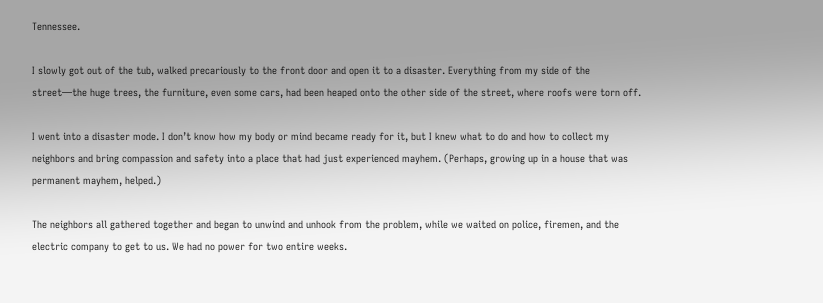Tennessee.

I slowly got out of the tub, walked precariously to the front door and open it to a disaster. Everything from my side of the street—the huge trees, the furniture, even some cars, had been heaped onto the other side of the street, where roofs were torn off.

I went into a disaster mode. I don’t know how my body or mind became ready for it, but I knew what to do and how to collect my neighbors and bring compassion and safety into a place that had just experienced mayhem. (Perhaps, growing up in a house that was permanent mayhem, helped.)

The neighbors all gathered together and began to unwind and unhook from the problem, while we waited on police, firemen, and the electric company to get to us. We had no power for two entire weeks.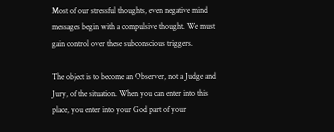Most of our stressful thoughts, even negative mind messages begin with a compulsive thought. We must gain control over these subconscious triggers.

The object is to become an Observer, not a Judge and Jury, of the situation. When you can enter into this place, you enter into your God part of your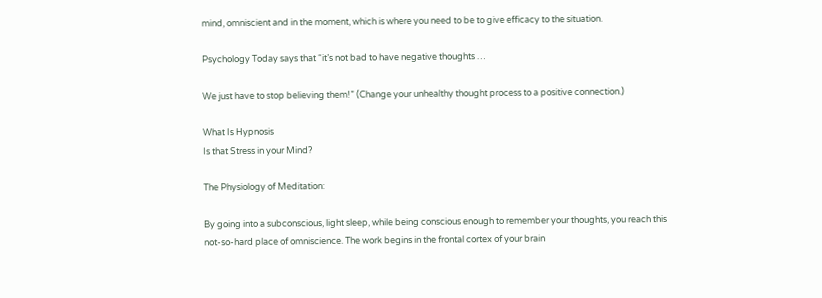mind, omniscient and in the moment, which is where you need to be to give efficacy to the situation.

Psychology Today says that “it’s not bad to have negative thoughts …

We just have to stop believing them!” (Change your unhealthy thought process to a positive connection.)

What Is Hypnosis
Is that Stress in your Mind?

The Physiology of Meditation:

By going into a subconscious, light sleep, while being conscious enough to remember your thoughts, you reach this not-so-hard place of omniscience. The work begins in the frontal cortex of your brain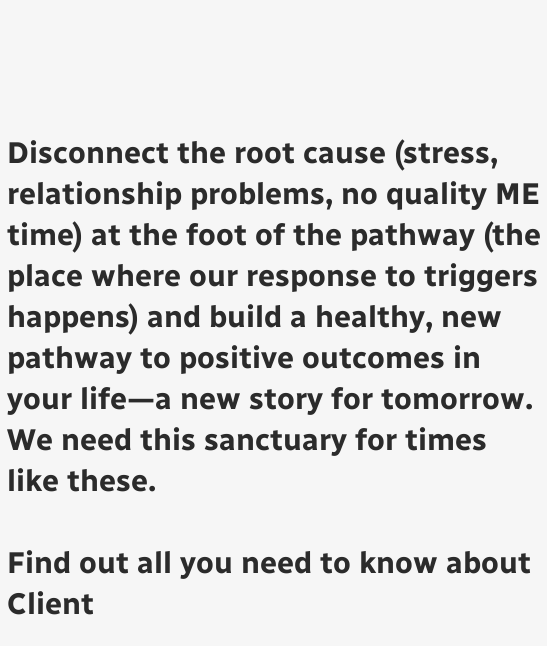Disconnect the root cause (stress, relationship problems, no quality ME time) at the foot of the pathway (the place where our response to triggers happens) and build a healthy, new pathway to positive outcomes in your life—a new story for tomorrow. We need this sanctuary for times like these.

Find out all you need to know about Client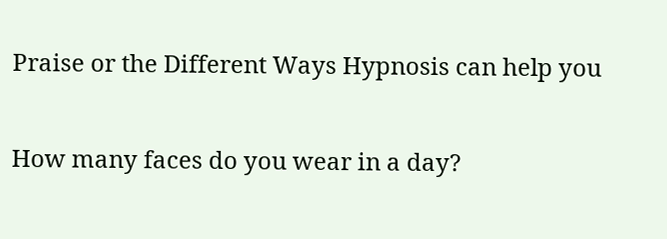Praise or the Different Ways Hypnosis can help you

How many faces do you wear in a day?